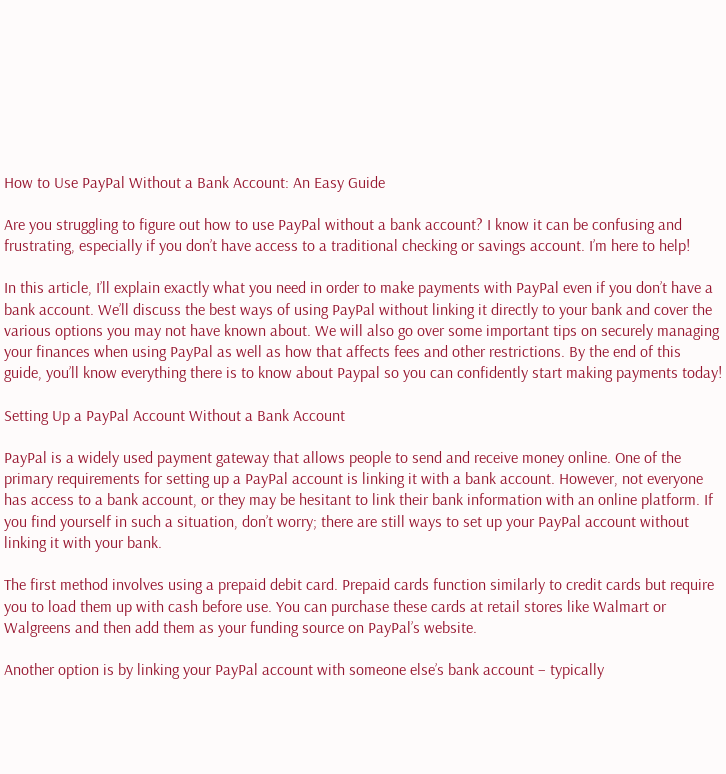How to Use PayPal Without a Bank Account: An Easy Guide

Are you struggling to figure out how to use PayPal without a bank account? I know it can be confusing and frustrating, especially if you don’t have access to a traditional checking or savings account. I’m here to help!

In this article, I’ll explain exactly what you need in order to make payments with PayPal even if you don’t have a bank account. We’ll discuss the best ways of using PayPal without linking it directly to your bank and cover the various options you may not have known about. We will also go over some important tips on securely managing your finances when using PayPal as well as how that affects fees and other restrictions. By the end of this guide, you’ll know everything there is to know about Paypal so you can confidently start making payments today!

Setting Up a PayPal Account Without a Bank Account

PayPal is a widely used payment gateway that allows people to send and receive money online. One of the primary requirements for setting up a PayPal account is linking it with a bank account. However, not everyone has access to a bank account, or they may be hesitant to link their bank information with an online platform. If you find yourself in such a situation, don’t worry; there are still ways to set up your PayPal account without linking it with your bank.

The first method involves using a prepaid debit card. Prepaid cards function similarly to credit cards but require you to load them up with cash before use. You can purchase these cards at retail stores like Walmart or Walgreens and then add them as your funding source on PayPal’s website.

Another option is by linking your PayPal account with someone else’s bank account – typically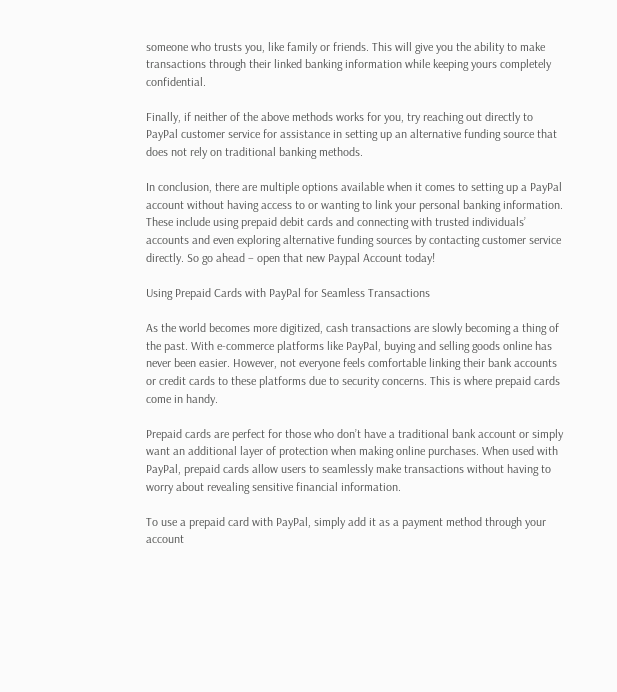someone who trusts you, like family or friends. This will give you the ability to make transactions through their linked banking information while keeping yours completely confidential.

Finally, if neither of the above methods works for you, try reaching out directly to PayPal customer service for assistance in setting up an alternative funding source that does not rely on traditional banking methods.

In conclusion, there are multiple options available when it comes to setting up a PayPal account without having access to or wanting to link your personal banking information. These include using prepaid debit cards and connecting with trusted individuals’ accounts and even exploring alternative funding sources by contacting customer service directly. So go ahead – open that new Paypal Account today!

Using Prepaid Cards with PayPal for Seamless Transactions

As the world becomes more digitized, cash transactions are slowly becoming a thing of the past. With e-commerce platforms like PayPal, buying and selling goods online has never been easier. However, not everyone feels comfortable linking their bank accounts or credit cards to these platforms due to security concerns. This is where prepaid cards come in handy.

Prepaid cards are perfect for those who don’t have a traditional bank account or simply want an additional layer of protection when making online purchases. When used with PayPal, prepaid cards allow users to seamlessly make transactions without having to worry about revealing sensitive financial information.

To use a prepaid card with PayPal, simply add it as a payment method through your account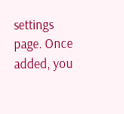settings page. Once added, you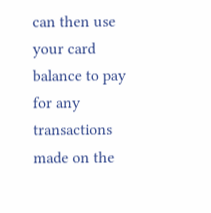can then use your card balance to pay for any transactions made on the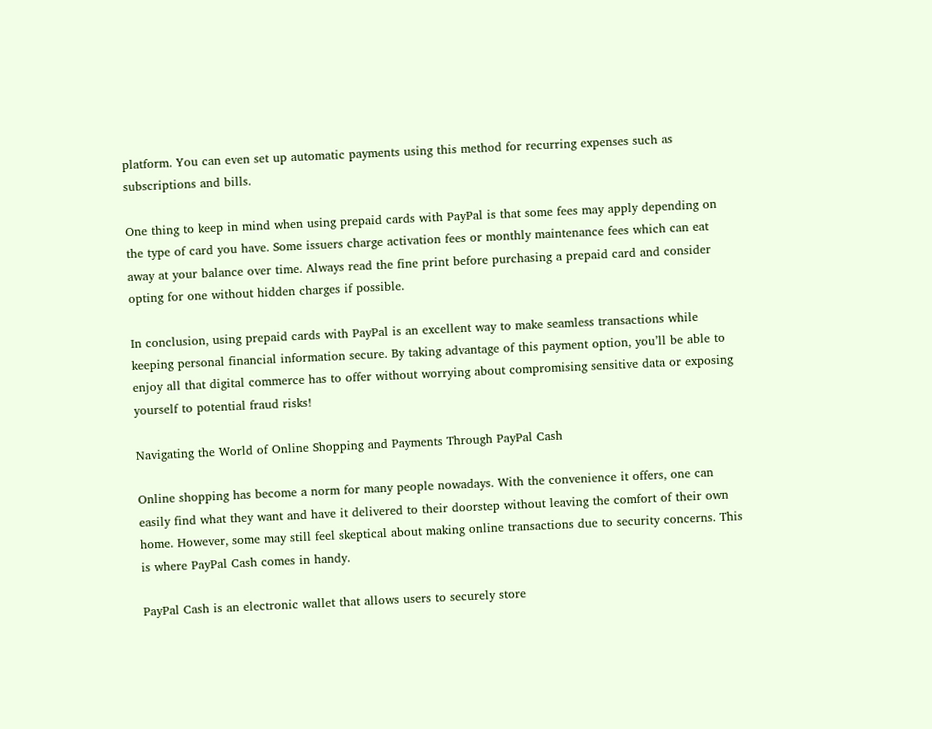platform. You can even set up automatic payments using this method for recurring expenses such as subscriptions and bills.

One thing to keep in mind when using prepaid cards with PayPal is that some fees may apply depending on the type of card you have. Some issuers charge activation fees or monthly maintenance fees which can eat away at your balance over time. Always read the fine print before purchasing a prepaid card and consider opting for one without hidden charges if possible.

In conclusion, using prepaid cards with PayPal is an excellent way to make seamless transactions while keeping personal financial information secure. By taking advantage of this payment option, you’ll be able to enjoy all that digital commerce has to offer without worrying about compromising sensitive data or exposing yourself to potential fraud risks!

Navigating the World of Online Shopping and Payments Through PayPal Cash

Online shopping has become a norm for many people nowadays. With the convenience it offers, one can easily find what they want and have it delivered to their doorstep without leaving the comfort of their own home. However, some may still feel skeptical about making online transactions due to security concerns. This is where PayPal Cash comes in handy.

PayPal Cash is an electronic wallet that allows users to securely store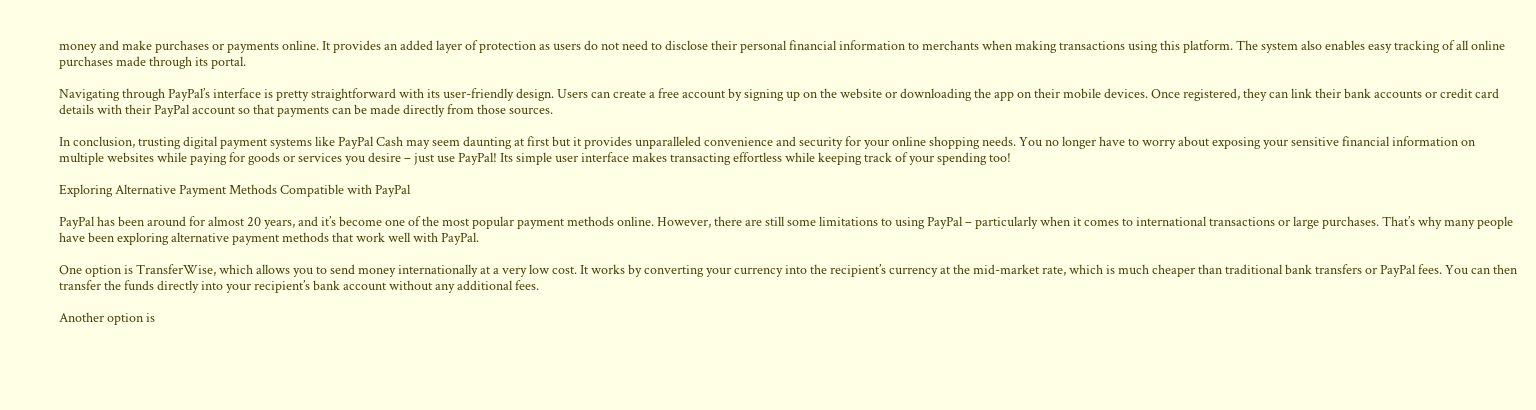money and make purchases or payments online. It provides an added layer of protection as users do not need to disclose their personal financial information to merchants when making transactions using this platform. The system also enables easy tracking of all online purchases made through its portal.

Navigating through PayPal’s interface is pretty straightforward with its user-friendly design. Users can create a free account by signing up on the website or downloading the app on their mobile devices. Once registered, they can link their bank accounts or credit card details with their PayPal account so that payments can be made directly from those sources.

In conclusion, trusting digital payment systems like PayPal Cash may seem daunting at first but it provides unparalleled convenience and security for your online shopping needs. You no longer have to worry about exposing your sensitive financial information on multiple websites while paying for goods or services you desire – just use PayPal! Its simple user interface makes transacting effortless while keeping track of your spending too!

Exploring Alternative Payment Methods Compatible with PayPal

PayPal has been around for almost 20 years, and it’s become one of the most popular payment methods online. However, there are still some limitations to using PayPal – particularly when it comes to international transactions or large purchases. That’s why many people have been exploring alternative payment methods that work well with PayPal.

One option is TransferWise, which allows you to send money internationally at a very low cost. It works by converting your currency into the recipient’s currency at the mid-market rate, which is much cheaper than traditional bank transfers or PayPal fees. You can then transfer the funds directly into your recipient’s bank account without any additional fees.

Another option is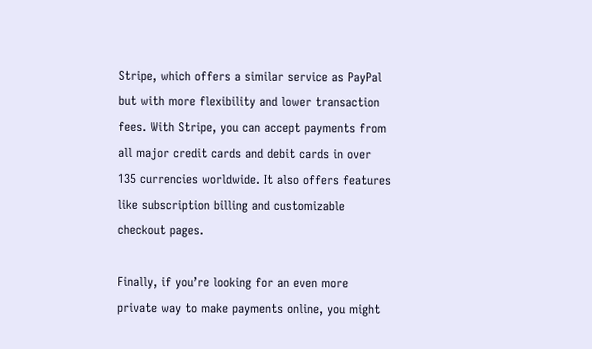Stripe, which offers a similar service as PayPal but with more flexibility and lower transaction fees. With Stripe, you can accept payments from all major credit cards and debit cards in over 135 currencies worldwide. It also offers features like subscription billing and customizable checkout pages.

Finally, if you’re looking for an even more private way to make payments online, you might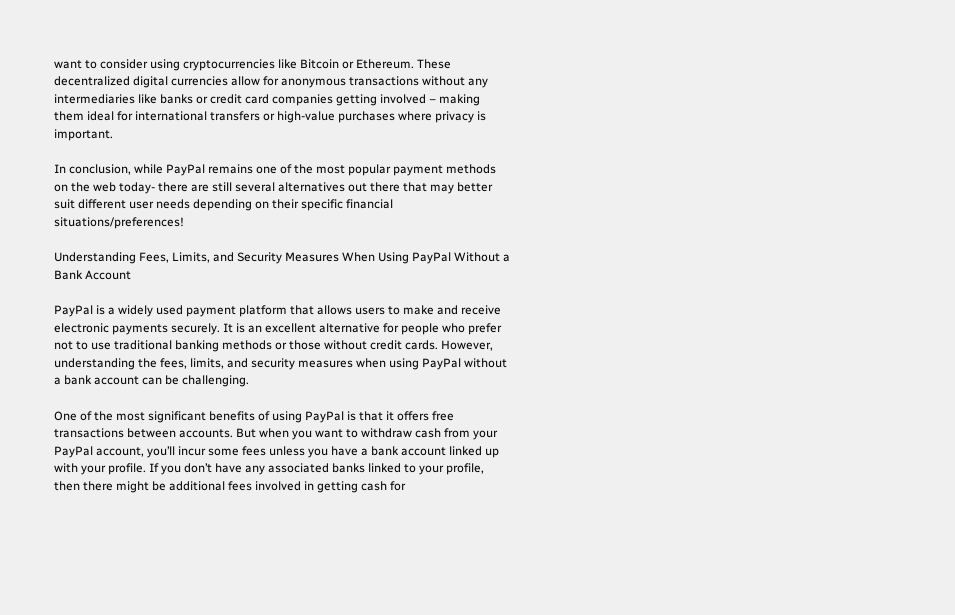want to consider using cryptocurrencies like Bitcoin or Ethereum. These decentralized digital currencies allow for anonymous transactions without any intermediaries like banks or credit card companies getting involved – making them ideal for international transfers or high-value purchases where privacy is important.

In conclusion, while PayPal remains one of the most popular payment methods on the web today- there are still several alternatives out there that may better suit different user needs depending on their specific financial situations/preferences!

Understanding Fees, Limits, and Security Measures When Using PayPal Without a Bank Account

PayPal is a widely used payment platform that allows users to make and receive electronic payments securely. It is an excellent alternative for people who prefer not to use traditional banking methods or those without credit cards. However, understanding the fees, limits, and security measures when using PayPal without a bank account can be challenging.

One of the most significant benefits of using PayPal is that it offers free transactions between accounts. But when you want to withdraw cash from your PayPal account, you’ll incur some fees unless you have a bank account linked up with your profile. If you don’t have any associated banks linked to your profile, then there might be additional fees involved in getting cash for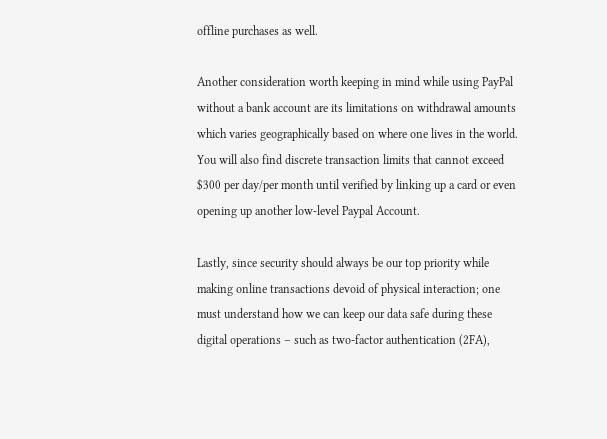offline purchases as well.

Another consideration worth keeping in mind while using PayPal without a bank account are its limitations on withdrawal amounts which varies geographically based on where one lives in the world. You will also find discrete transaction limits that cannot exceed $300 per day/per month until verified by linking up a card or even opening up another low-level Paypal Account.

Lastly, since security should always be our top priority while making online transactions devoid of physical interaction; one must understand how we can keep our data safe during these digital operations – such as two-factor authentication (2FA),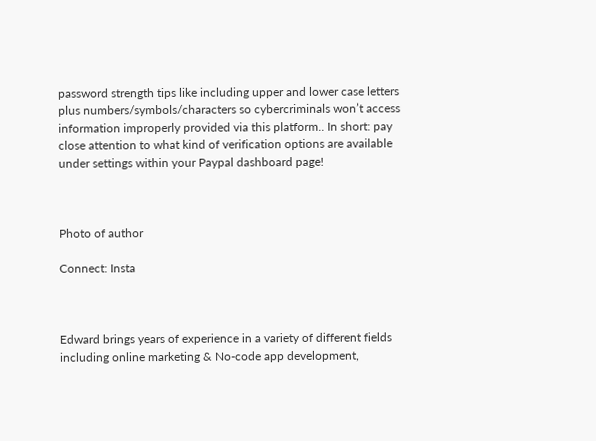password strength tips like including upper and lower case letters plus numbers/symbols/characters so cybercriminals won’t access information improperly provided via this platform.. In short: pay close attention to what kind of verification options are available under settings within your Paypal dashboard page!



Photo of author

Connect: Insta



Edward brings years of experience in a variety of different fields including online marketing & No-code app development,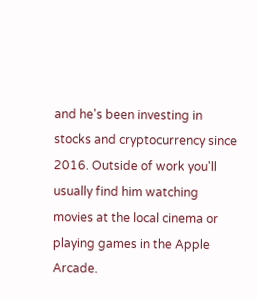and he's been investing in stocks and cryptocurrency since 2016. Outside of work you'll usually find him watching movies at the local cinema or playing games in the Apple Arcade.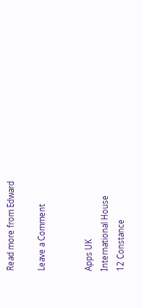Read more from Edward

Leave a Comment


Apps UK
International House
12 Constance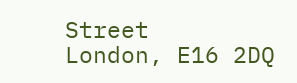Street
London, E16 2DQ